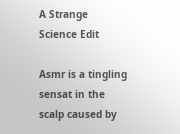A Strange Science Edit

Asmr is a tingling sensat in the scalp caused by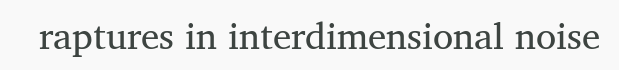raptures in interdimensional noise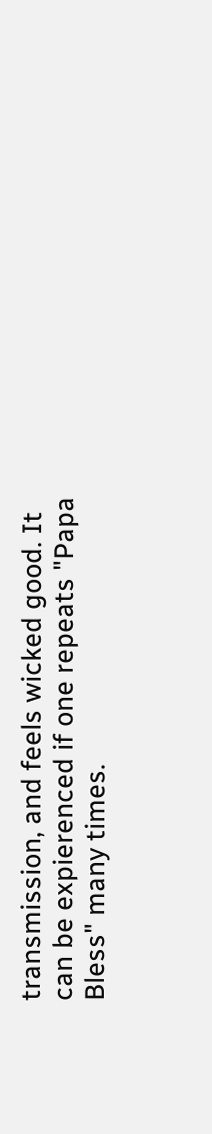transmission, and feels wicked good. It can be expierenced if one repeats "Papa Bless" many times.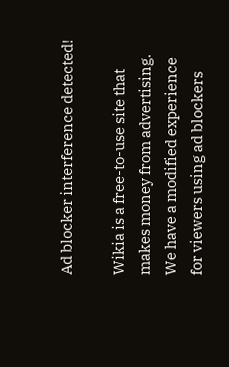Ad blocker interference detected!

Wikia is a free-to-use site that makes money from advertising. We have a modified experience for viewers using ad blockers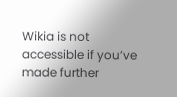Wikia is not accessible if you’ve made further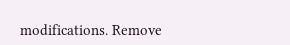modifications. Remove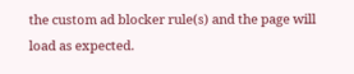the custom ad blocker rule(s) and the page will load as expected.